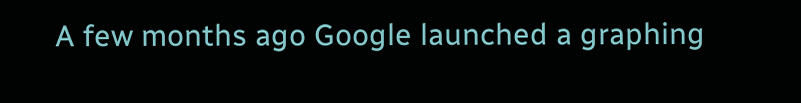A few months ago Google launched a graphing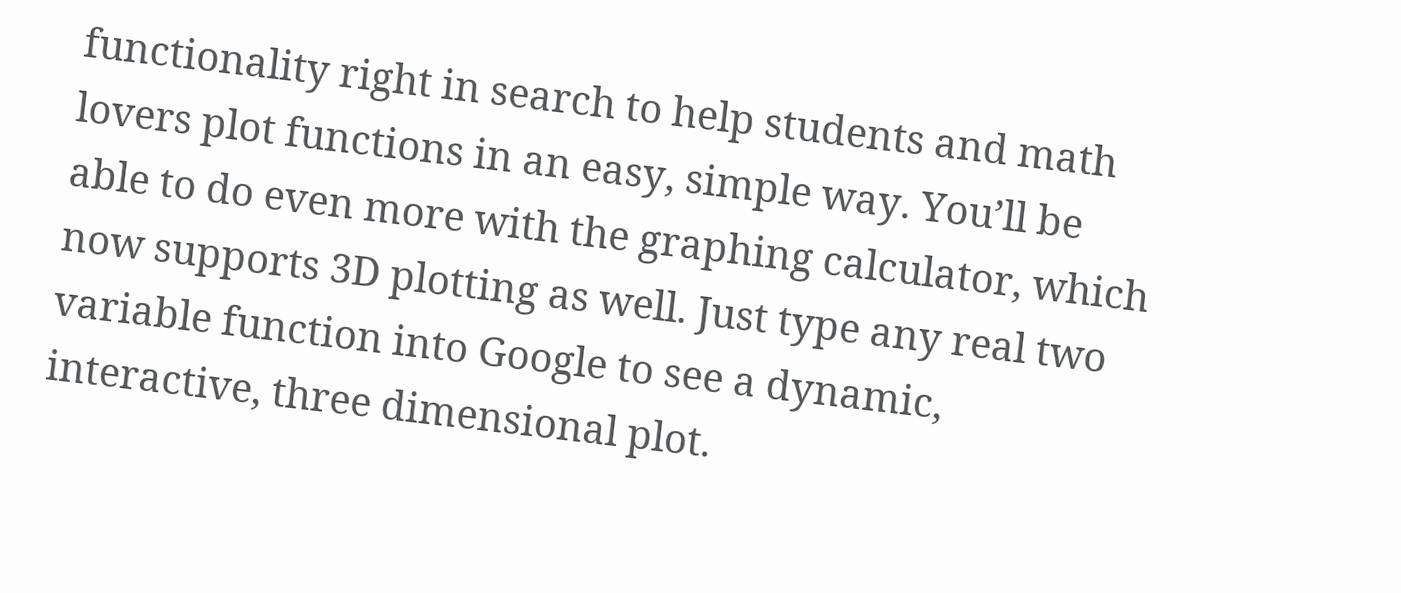functionality right in search to help students and math lovers plot functions in an easy, simple way. You’ll be able to do even more with the graphing calculator, which now supports 3D plotting as well. Just type any real two variable function into Google to see a dynamic, interactive, three dimensional plot.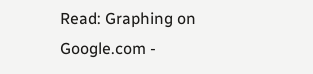Read: Graphing on Google.com -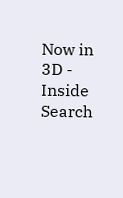Now in 3D - Inside Search